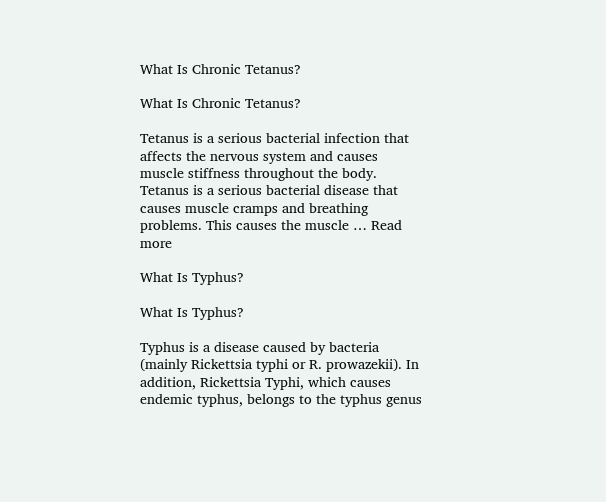What Is Chronic Tetanus?

What Is Chronic Tetanus?

Tetanus is a serious bacterial infection that affects the nervous system and causes muscle stiffness throughout the body. Tetanus is a serious bacterial disease that causes muscle cramps and breathing problems. This causes the muscle … Read more

What Is Typhus?

What Is Typhus?

Typhus is a disease caused by bacteria (mainly Rickettsia typhi or R. prowazekii). In addition, Rickettsia Typhi, which causes endemic typhus, belongs to the typhus genus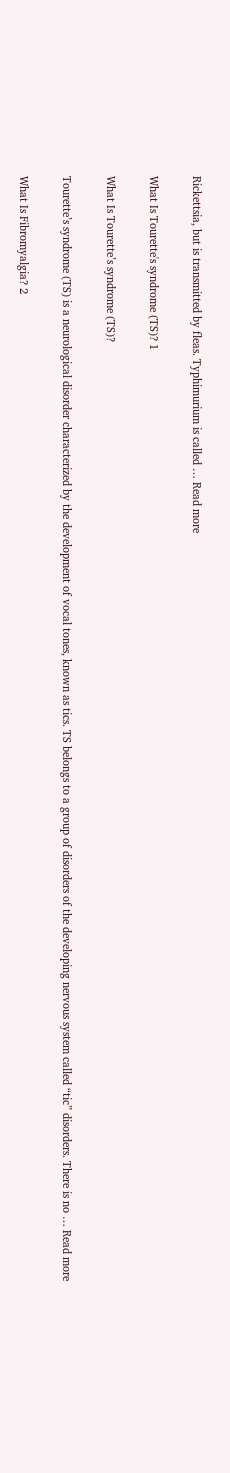Rickettsia, but is transmitted by fleas. Typhimurium is called … Read more

What Is Tourette's syndrome (TS)? 1

What Is Tourette’s syndrome (TS)?

Tourette’s syndrome (TS) is a neurological disorder characterized by the development of vocal tones, known as tics. TS belongs to a group of disorders of the developing nervous system called “tic” disorders. There is no … Read more

What Is Fibromyalgia? 2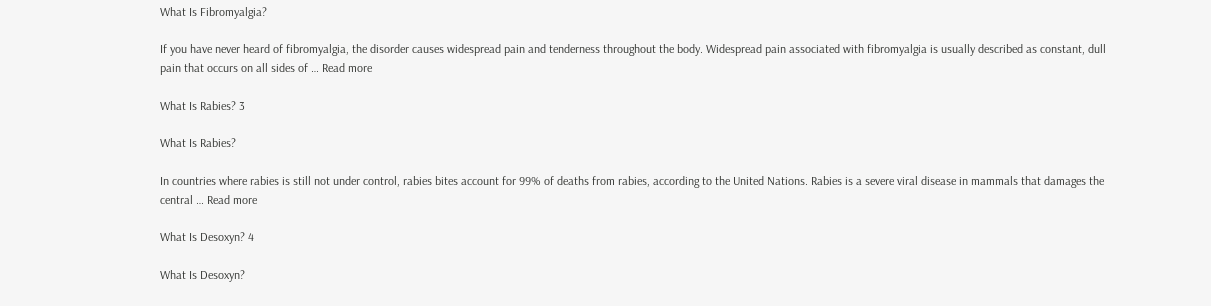What Is Fibromyalgia?

If you have never heard of fibromyalgia, the disorder causes widespread pain and tenderness throughout the body. Widespread pain associated with fibromyalgia is usually described as constant, dull pain that occurs on all sides of … Read more

What Is Rabies? 3

What Is Rabies?

In countries where rabies is still not under control, rabies bites account for 99% of deaths from rabies, according to the United Nations. Rabies is a severe viral disease in mammals that damages the central … Read more

What Is Desoxyn? 4

What Is Desoxyn?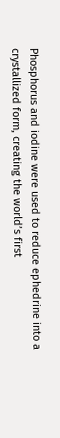Phosphorus and iodine were used to reduce ephedrine into a crystallized form, creating the world’s first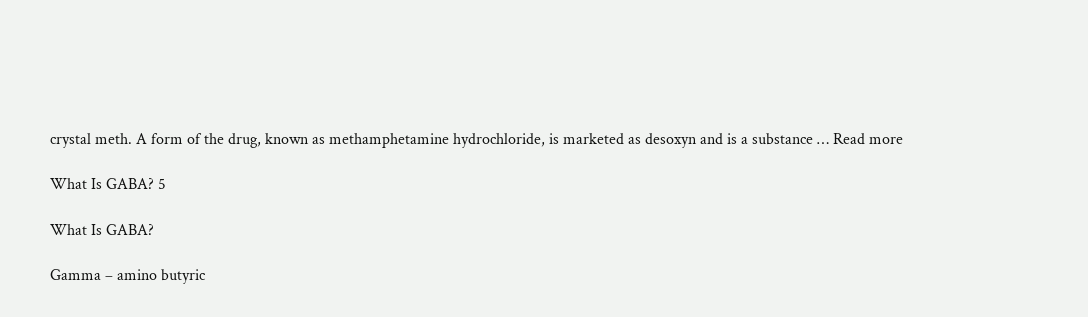crystal meth. A form of the drug, known as methamphetamine hydrochloride, is marketed as desoxyn and is a substance … Read more

What Is GABA? 5

What Is GABA?

Gamma – amino butyric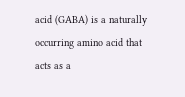acid (GABA) is a naturally occurring amino acid that acts as a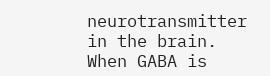neurotransmitter in the brain. When GABA is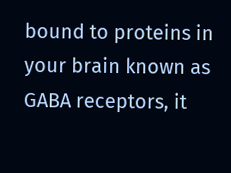bound to proteins in your brain known as GABA receptors, it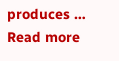produces … Read more